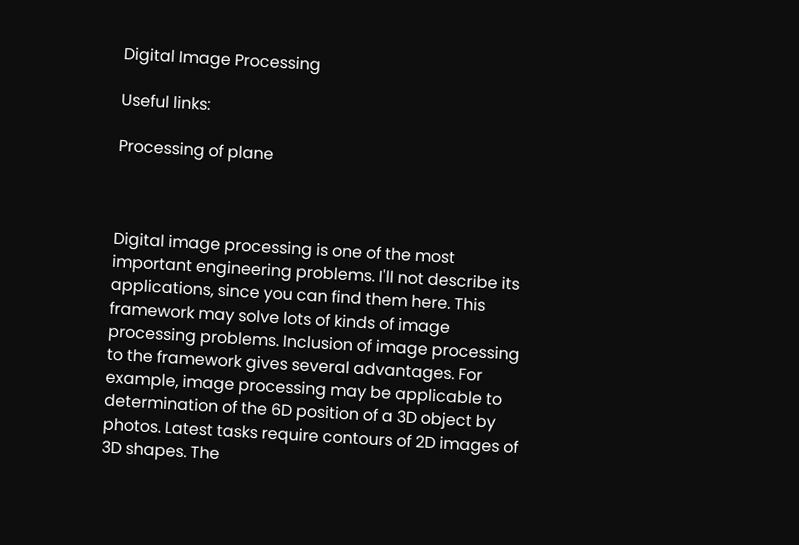Digital Image Processing

Useful links:

Processing of plane



Digital image processing is one of the most important engineering problems. I'll not describe its applications, since you can find them here. This framework may solve lots of kinds of image processing problems. Inclusion of image processing to the framework gives several advantages. For example, image processing may be applicable to determination of the 6D position of a 3D object by photos. Latest tasks require contours of 2D images of 3D shapes. The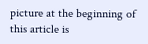picture at the beginning of this article is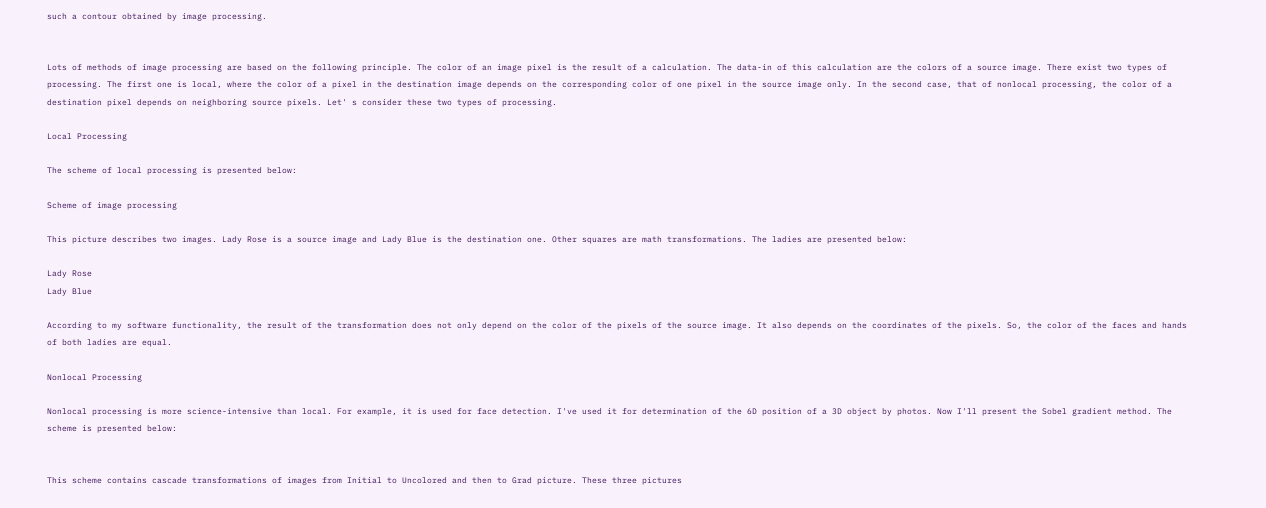such a contour obtained by image processing.


Lots of methods of image processing are based on the following principle. The color of an image pixel is the result of a calculation. The data-in of this calculation are the colors of a source image. There exist two types of processing. The first one is local, where the color of a pixel in the destination image depends on the corresponding color of one pixel in the source image only. In the second case, that of nonlocal processing, the color of a destination pixel depends on neighboring source pixels. Let' s consider these two types of processing.

Local Processing

The scheme of local processing is presented below:

Scheme of image processing

This picture describes two images. Lady Rose is a source image and Lady Blue is the destination one. Other squares are math transformations. The ladies are presented below:

Lady Rose
Lady Blue

According to my software functionality, the result of the transformation does not only depend on the color of the pixels of the source image. It also depends on the coordinates of the pixels. So, the color of the faces and hands of both ladies are equal.

Nonlocal Processing

Nonlocal processing is more science-intensive than local. For example, it is used for face detection. I've used it for determination of the 6D position of a 3D object by photos. Now I'll present the Sobel gradient method. The scheme is presented below:


This scheme contains cascade transformations of images from Initial to Uncolored and then to Grad picture. These three pictures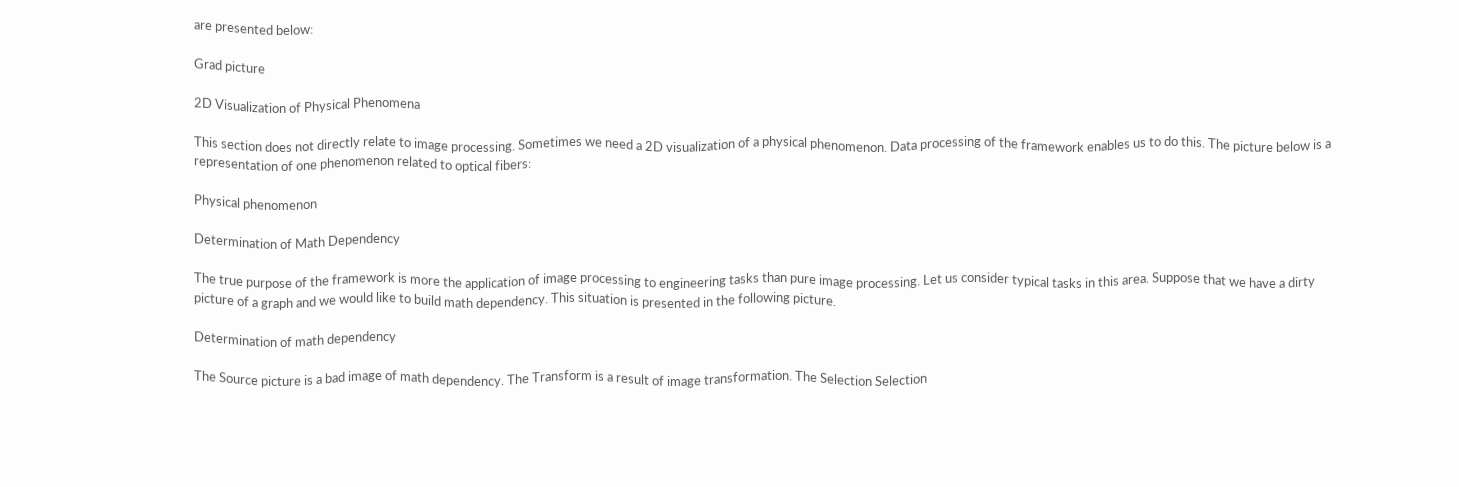are presented below:

Grad picture

2D Visualization of Physical Phenomena

This section does not directly relate to image processing. Sometimes we need a 2D visualization of a physical phenomenon. Data processing of the framework enables us to do this. The picture below is a representation of one phenomenon related to optical fibers:

Physical phenomenon

Determination of Math Dependency

The true purpose of the framework is more the application of image processing to engineering tasks than pure image processing. Let us consider typical tasks in this area. Suppose that we have a dirty picture of a graph and we would like to build math dependency. This situation is presented in the following picture.

Determination of math dependency

The Source picture is a bad image of math dependency. The Transform is a result of image transformation. The Selection Selection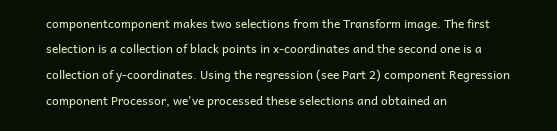componentcomponent makes two selections from the Transform image. The first selection is a collection of black points in x-coordinates and the second one is a collection of y-coordinates. Using the regression (see Part 2) component Regression component Processor, we've processed these selections and obtained an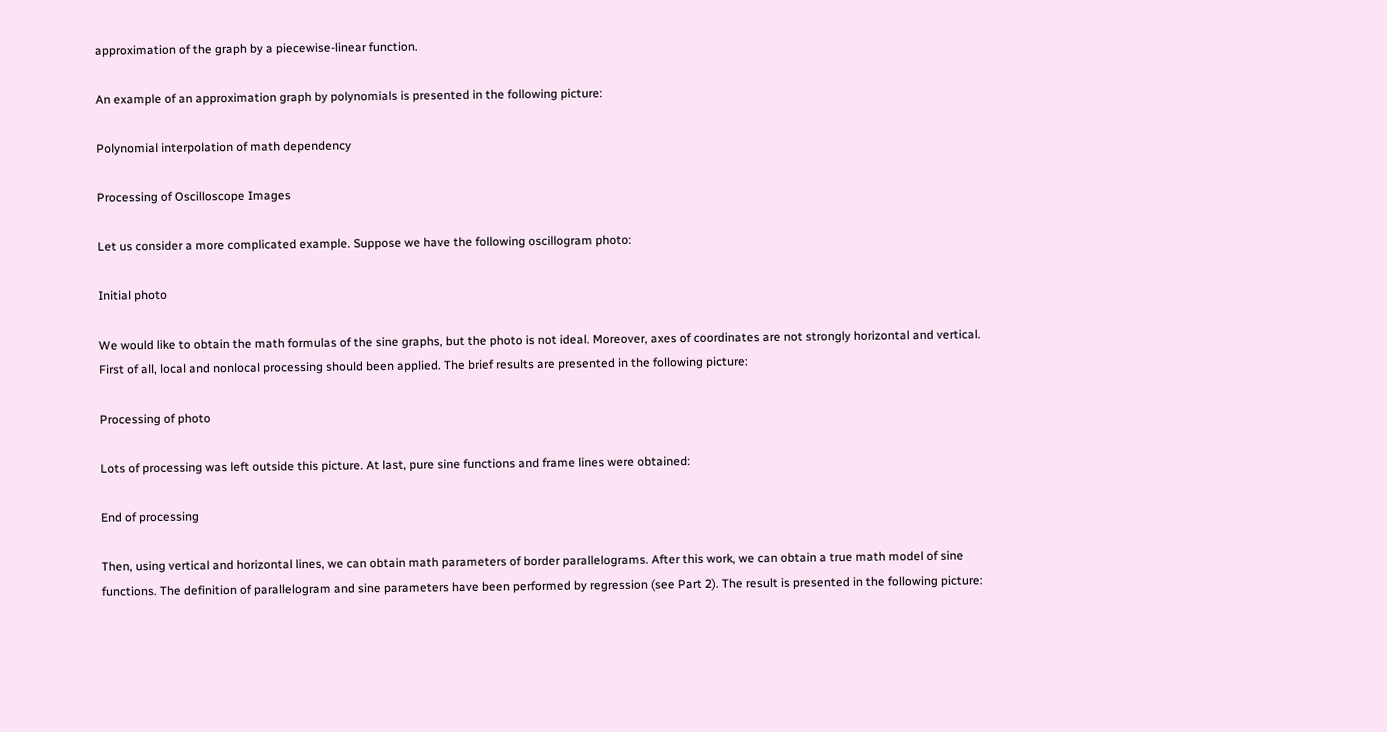approximation of the graph by a piecewise-linear function.

An example of an approximation graph by polynomials is presented in the following picture:

Polynomial interpolation of math dependency

Processing of Oscilloscope Images

Let us consider a more complicated example. Suppose we have the following oscillogram photo:

Initial photo

We would like to obtain the math formulas of the sine graphs, but the photo is not ideal. Moreover, axes of coordinates are not strongly horizontal and vertical. First of all, local and nonlocal processing should been applied. The brief results are presented in the following picture:

Processing of photo

Lots of processing was left outside this picture. At last, pure sine functions and frame lines were obtained:

End of processing

Then, using vertical and horizontal lines, we can obtain math parameters of border parallelograms. After this work, we can obtain a true math model of sine functions. The definition of parallelogram and sine parameters have been performed by regression (see Part 2). The result is presented in the following picture: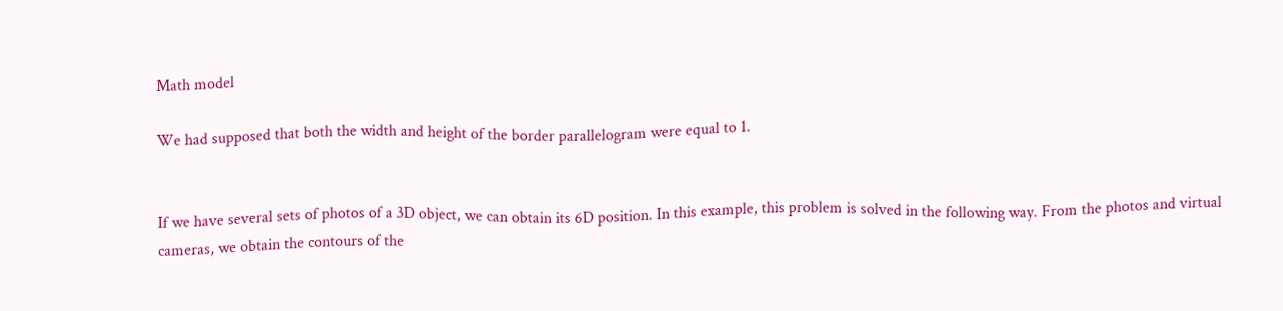Math model

We had supposed that both the width and height of the border parallelogram were equal to 1.


If we have several sets of photos of a 3D object, we can obtain its 6D position. In this example, this problem is solved in the following way. From the photos and virtual cameras, we obtain the contours of the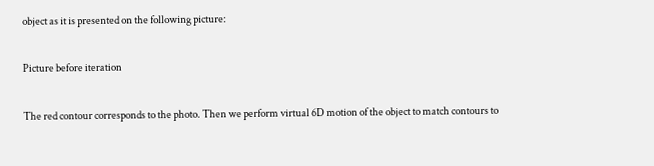object as it is presented on the following picture:

Picture before iteration

The red contour corresponds to the photo. Then we perform virtual 6D motion of the object to match contours to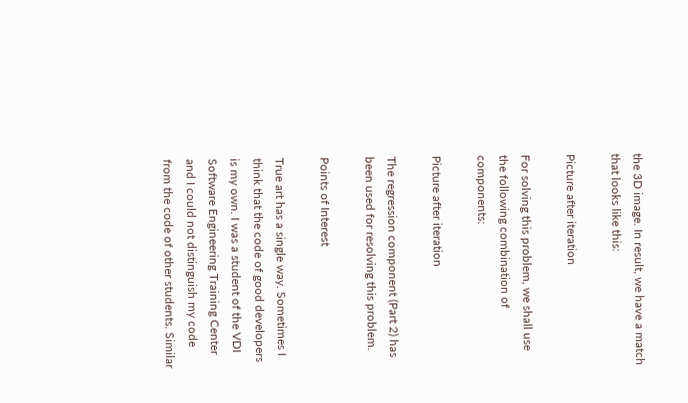the 3D image. In result, we have a match that looks like this:

Picture after iteration

For solving this problem, we shall use the following combination of components:

Picture after iteration

The regression component (Part 2) has been used for resolving this problem.

Points of Interest

True art has a single way. Sometimes I think that the code of good developers is my own. I was a student of the VDI Software Engineering Training Center and I could not distinguish my code from the code of other students. Similar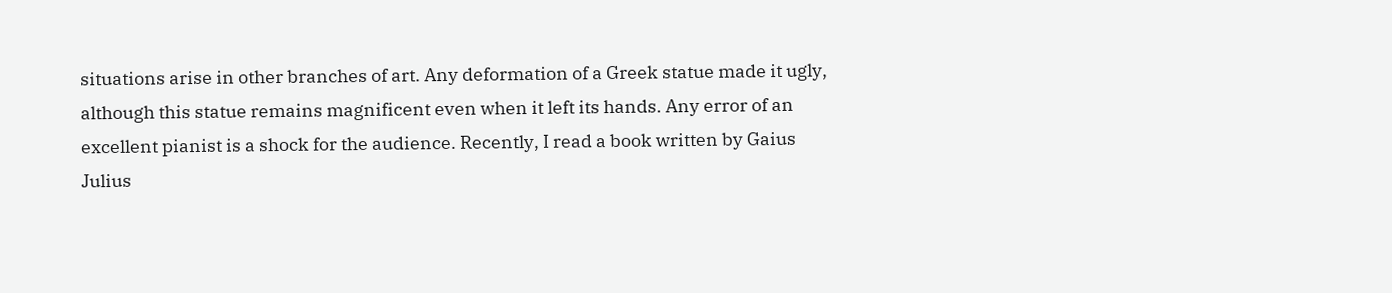situations arise in other branches of art. Any deformation of a Greek statue made it ugly, although this statue remains magnificent even when it left its hands. Any error of an excellent pianist is a shock for the audience. Recently, I read a book written by Gaius Julius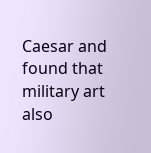Caesar and found that military art also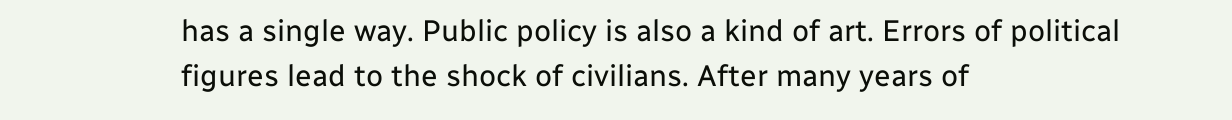has a single way. Public policy is also a kind of art. Errors of political figures lead to the shock of civilians. After many years of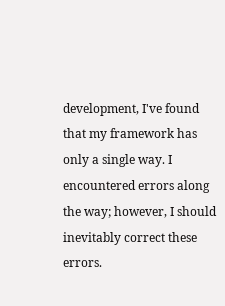development, I've found that my framework has only a single way. I encountered errors along the way; however, I should inevitably correct these errors.